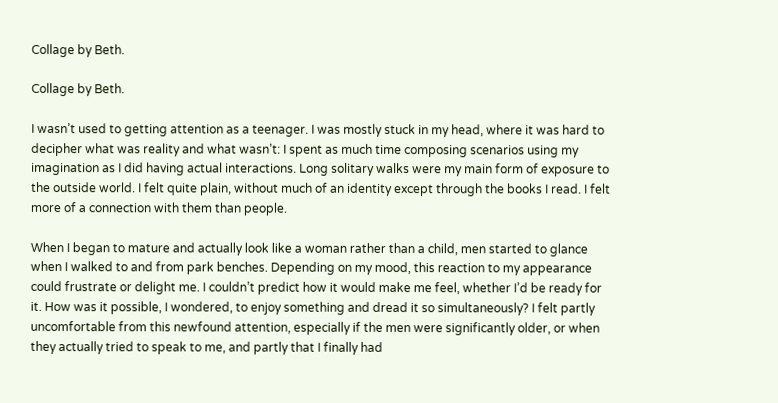Collage by Beth.

Collage by Beth.

I wasn’t used to getting attention as a teenager. I was mostly stuck in my head, where it was hard to decipher what was reality and what wasn’t: I spent as much time composing scenarios using my imagination as I did having actual interactions. Long solitary walks were my main form of exposure to the outside world. I felt quite plain, without much of an identity except through the books I read. I felt more of a connection with them than people.

When I began to mature and actually look like a woman rather than a child, men started to glance when I walked to and from park benches. Depending on my mood, this reaction to my appearance could frustrate or delight me. I couldn’t predict how it would make me feel, whether I’d be ready for it. How was it possible, I wondered, to enjoy something and dread it so simultaneously? I felt partly uncomfortable from this newfound attention, especially if the men were significantly older, or when they actually tried to speak to me, and partly that I finally had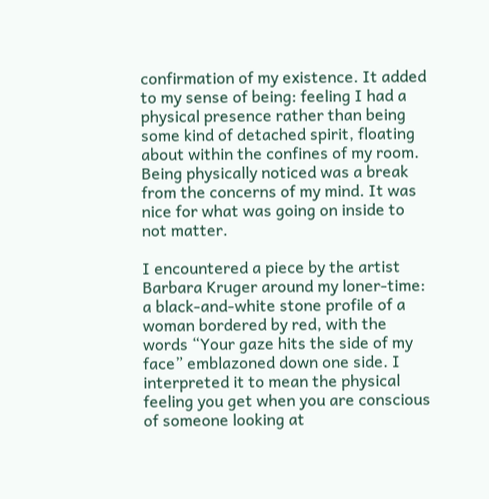confirmation of my existence. It added to my sense of being: feeling I had a physical presence rather than being some kind of detached spirit, floating about within the confines of my room. Being physically noticed was a break from the concerns of my mind. It was nice for what was going on inside to not matter.

I encountered a piece by the artist Barbara Kruger around my loner-time: a black-and-white stone profile of a woman bordered by red, with the words “Your gaze hits the side of my face” emblazoned down one side. I interpreted it to mean the physical feeling you get when you are conscious of someone looking at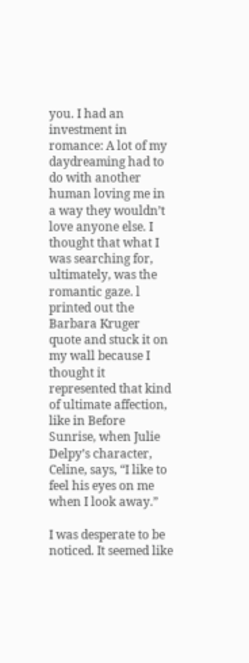you. I had an investment in romance: A lot of my daydreaming had to do with another human loving me in a way they wouldn’t love anyone else. I thought that what I was searching for, ultimately, was the romantic gaze. l printed out the Barbara Kruger quote and stuck it on my wall because I thought it represented that kind of ultimate affection, like in Before Sunrise, when Julie Delpy’s character, Celine, says, “I like to feel his eyes on me when I look away.”

I was desperate to be noticed. It seemed like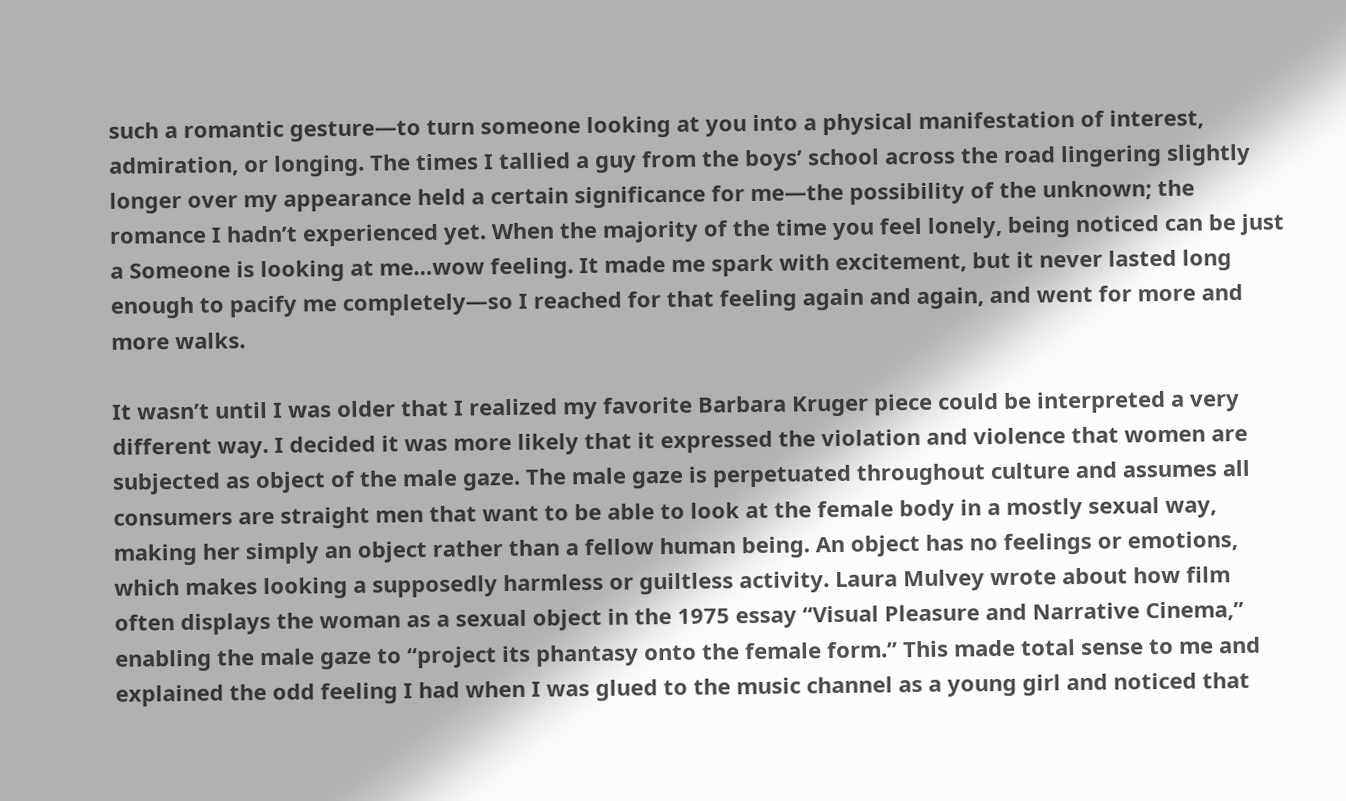such a romantic gesture—to turn someone looking at you into a physical manifestation of interest, admiration, or longing. The times I tallied a guy from the boys’ school across the road lingering slightly longer over my appearance held a certain significance for me—the possibility of the unknown; the romance I hadn’t experienced yet. When the majority of the time you feel lonely, being noticed can be just a Someone is looking at me…wow feeling. It made me spark with excitement, but it never lasted long enough to pacify me completely—so I reached for that feeling again and again, and went for more and more walks.

It wasn’t until I was older that I realized my favorite Barbara Kruger piece could be interpreted a very different way. I decided it was more likely that it expressed the violation and violence that women are subjected as object of the male gaze. The male gaze is perpetuated throughout culture and assumes all consumers are straight men that want to be able to look at the female body in a mostly sexual way, making her simply an object rather than a fellow human being. An object has no feelings or emotions, which makes looking a supposedly harmless or guiltless activity. Laura Mulvey wrote about how film often displays the woman as a sexual object in the 1975 essay “Visual Pleasure and Narrative Cinema,” enabling the male gaze to “project its phantasy onto the female form.” This made total sense to me and explained the odd feeling I had when I was glued to the music channel as a young girl and noticed that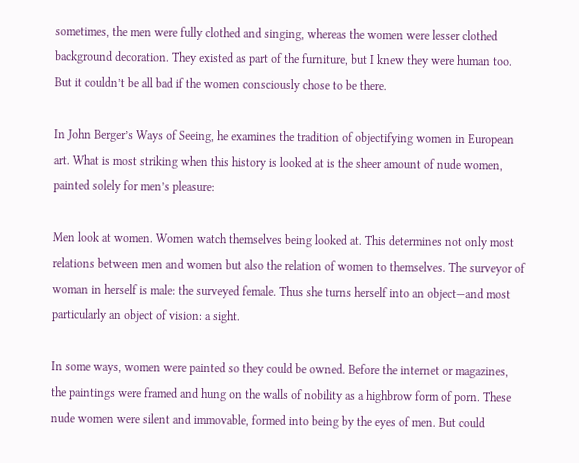sometimes, the men were fully clothed and singing, whereas the women were lesser clothed background decoration. They existed as part of the furniture, but I knew they were human too. But it couldn’t be all bad if the women consciously chose to be there.

In John Berger’s Ways of Seeing, he examines the tradition of objectifying women in European art. What is most striking when this history is looked at is the sheer amount of nude women, painted solely for men’s pleasure:

Men look at women. Women watch themselves being looked at. This determines not only most relations between men and women but also the relation of women to themselves. The surveyor of woman in herself is male: the surveyed female. Thus she turns herself into an object—and most particularly an object of vision: a sight.

In some ways, women were painted so they could be owned. Before the internet or magazines, the paintings were framed and hung on the walls of nobility as a highbrow form of porn. These nude women were silent and immovable, formed into being by the eyes of men. But could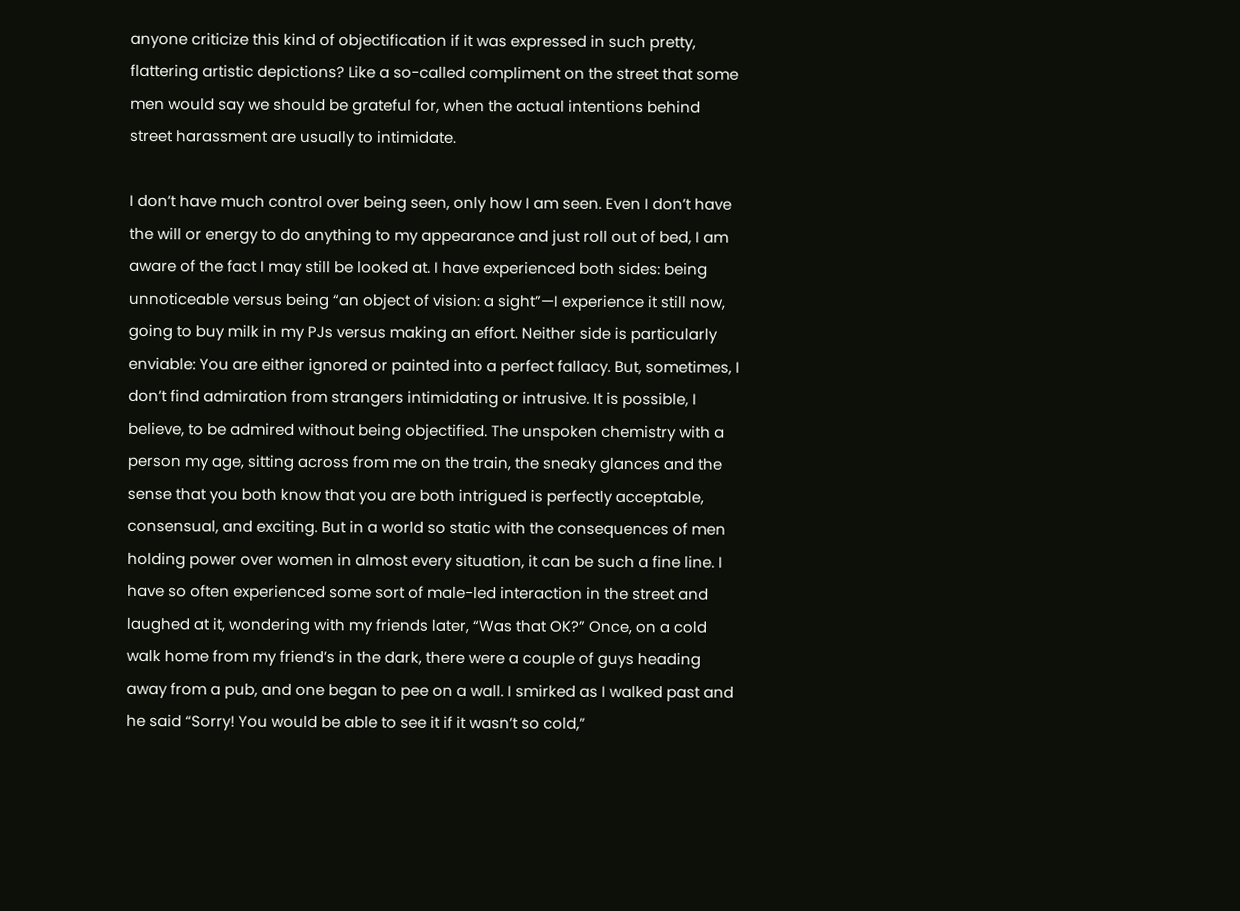anyone criticize this kind of objectification if it was expressed in such pretty, flattering artistic depictions? Like a so-called compliment on the street that some men would say we should be grateful for, when the actual intentions behind street harassment are usually to intimidate.

I don’t have much control over being seen, only how I am seen. Even I don’t have the will or energy to do anything to my appearance and just roll out of bed, I am aware of the fact I may still be looked at. I have experienced both sides: being unnoticeable versus being “an object of vision: a sight”—I experience it still now, going to buy milk in my PJs versus making an effort. Neither side is particularly enviable: You are either ignored or painted into a perfect fallacy. But, sometimes, I don’t find admiration from strangers intimidating or intrusive. It is possible, I believe, to be admired without being objectified. The unspoken chemistry with a person my age, sitting across from me on the train, the sneaky glances and the sense that you both know that you are both intrigued is perfectly acceptable, consensual, and exciting. But in a world so static with the consequences of men holding power over women in almost every situation, it can be such a fine line. I have so often experienced some sort of male-led interaction in the street and laughed at it, wondering with my friends later, “Was that OK?” Once, on a cold walk home from my friend’s in the dark, there were a couple of guys heading away from a pub, and one began to pee on a wall. I smirked as I walked past and he said “Sorry! You would be able to see it if it wasn’t so cold,”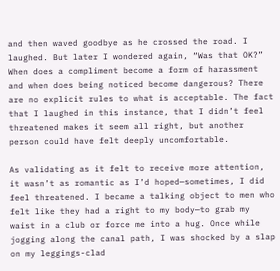and then waved goodbye as he crossed the road. I laughed. But later I wondered again, “Was that OK?” When does a compliment become a form of harassment and when does being noticed become dangerous? There are no explicit rules to what is acceptable. The fact that I laughed in this instance, that I didn’t feel threatened makes it seem all right, but another person could have felt deeply uncomfortable.

As validating as it felt to receive more attention, it wasn’t as romantic as I’d hoped—sometimes, I did feel threatened. I became a talking object to men who felt like they had a right to my body—to grab my waist in a club or force me into a hug. Once while jogging along the canal path, I was shocked by a slap on my leggings-clad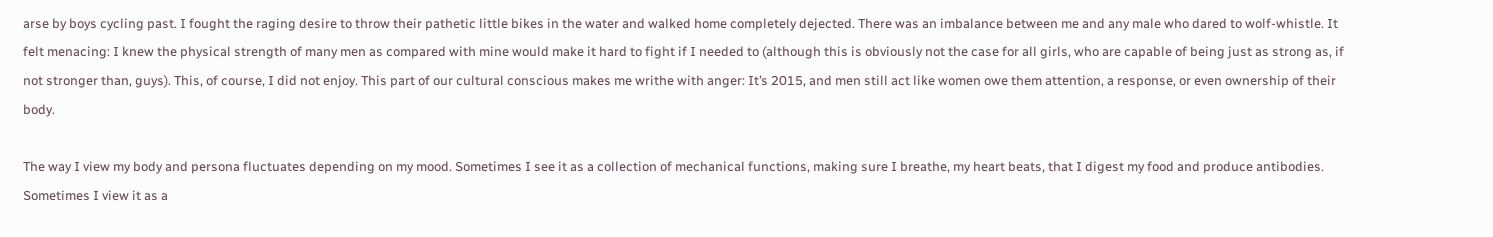arse by boys cycling past. I fought the raging desire to throw their pathetic little bikes in the water and walked home completely dejected. There was an imbalance between me and any male who dared to wolf-whistle. It felt menacing: I knew the physical strength of many men as compared with mine would make it hard to fight if I needed to (although this is obviously not the case for all girls, who are capable of being just as strong as, if not stronger than, guys). This, of course, I did not enjoy. This part of our cultural conscious makes me writhe with anger: It’s 2015, and men still act like women owe them attention, a response, or even ownership of their body.

The way I view my body and persona fluctuates depending on my mood. Sometimes I see it as a collection of mechanical functions, making sure I breathe, my heart beats, that I digest my food and produce antibodies. Sometimes I view it as a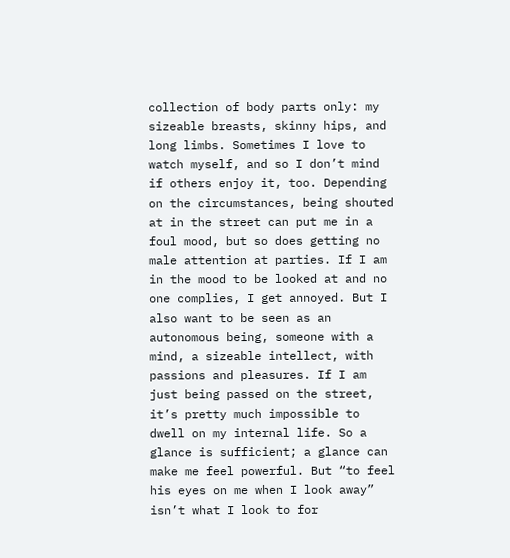collection of body parts only: my sizeable breasts, skinny hips, and long limbs. Sometimes I love to watch myself, and so I don’t mind if others enjoy it, too. Depending on the circumstances, being shouted at in the street can put me in a foul mood, but so does getting no male attention at parties. If I am in the mood to be looked at and no one complies, I get annoyed. But I also want to be seen as an autonomous being, someone with a mind, a sizeable intellect, with passions and pleasures. If I am just being passed on the street, it’s pretty much impossible to dwell on my internal life. So a glance is sufficient; a glance can make me feel powerful. But “to feel his eyes on me when I look away” isn’t what I look to for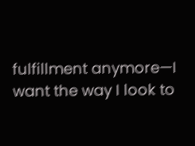fulfillment anymore—I want the way I look to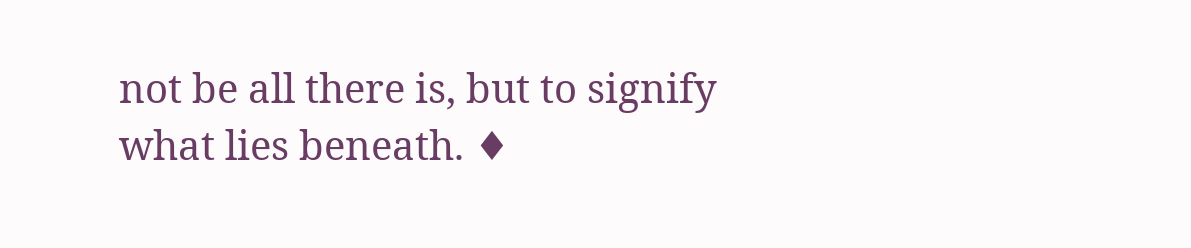not be all there is, but to signify what lies beneath. ♦